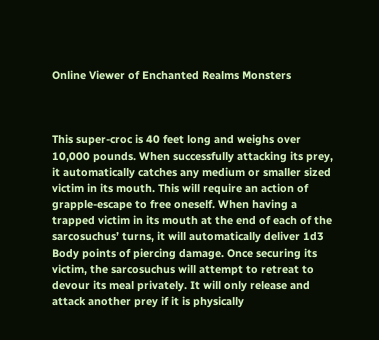Online Viewer of Enchanted Realms Monsters



This super-croc is 40 feet long and weighs over 10,000 pounds. When successfully attacking its prey, it automatically catches any medium or smaller sized victim in its mouth. This will require an action of grapple-escape to free oneself. When having a trapped victim in its mouth at the end of each of the sarcosuchus’ turns, it will automatically deliver 1d3 Body points of piercing damage. Once securing its victim, the sarcosuchus will attempt to retreat to devour its meal privately. It will only release and attack another prey if it is physically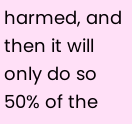harmed, and then it will only do so 50% of the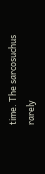time. The sarcosuchus rarely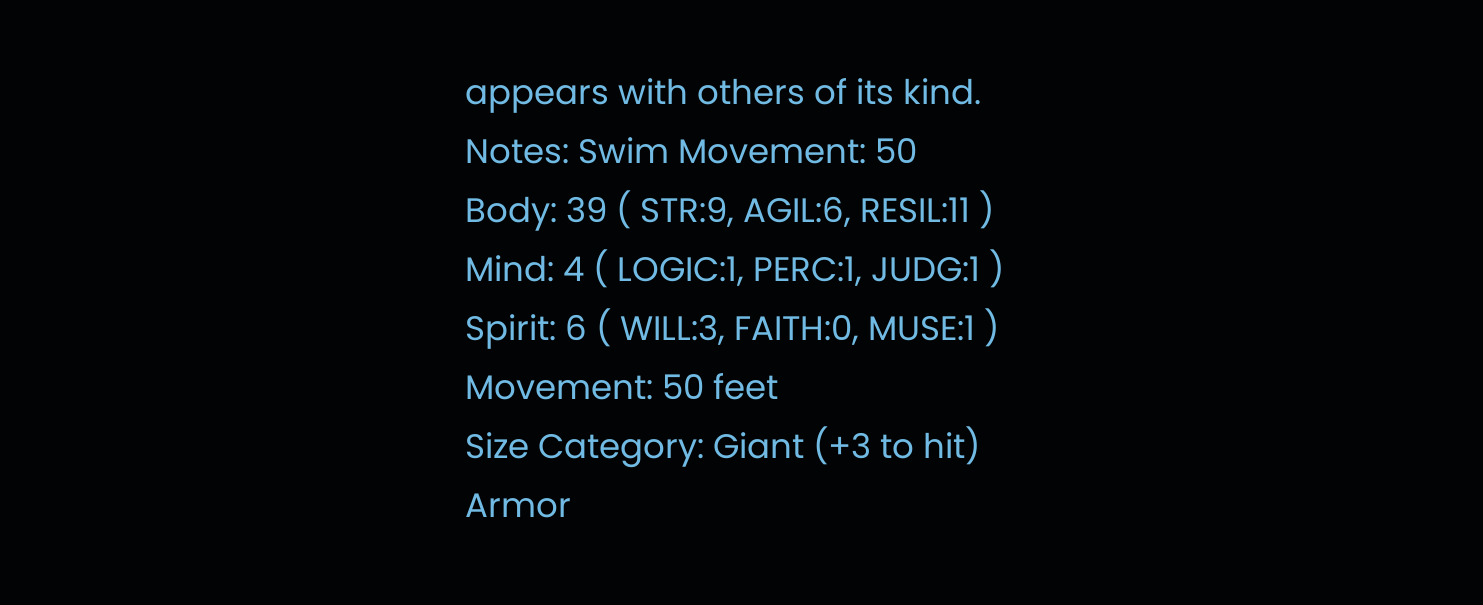appears with others of its kind.
Notes: Swim Movement: 50
Body: 39 ( STR:9, AGIL:6, RESIL:11 )
Mind: 4 ( LOGIC:1, PERC:1, JUDG:1 )
Spirit: 6 ( WILL:3, FAITH:0, MUSE:1 )
Movement: 50 feet
Size Category: Giant (+3 to hit)
Armor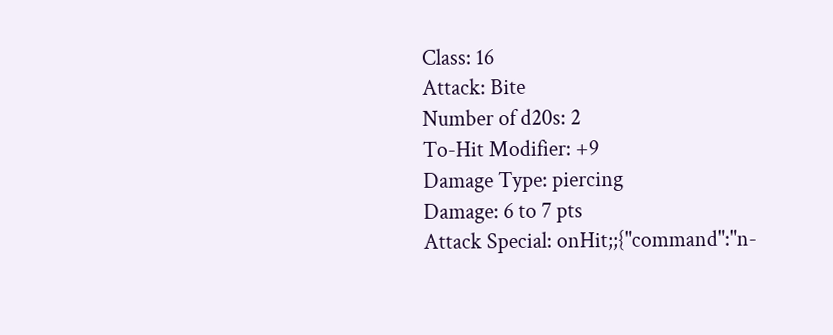Class: 16
Attack: Bite
Number of d20s: 2
To-Hit Modifier: +9
Damage Type: piercing
Damage: 6 to 7 pts
Attack Special: onHit;;{"command":"n-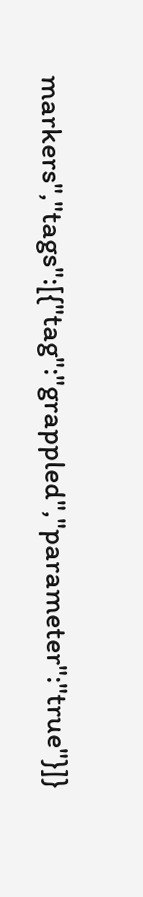markers","tags":[{"tag":"grappled","parameter":"true"}]}